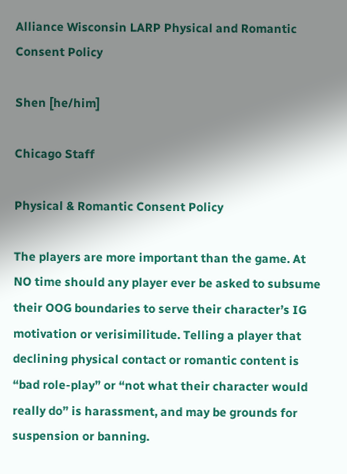Alliance Wisconsin LARP Physical and Romantic Consent Policy

Shen [he/him]

Chicago Staff

Physical & Romantic Consent Policy

The players are more important than the game. At NO time should any player ever be asked to subsume their OOG boundaries to serve their character’s IG motivation or verisimilitude. Telling a player that declining physical contact or romantic content is “bad role-play” or “not what their character would really do” is harassment, and may be grounds for suspension or banning.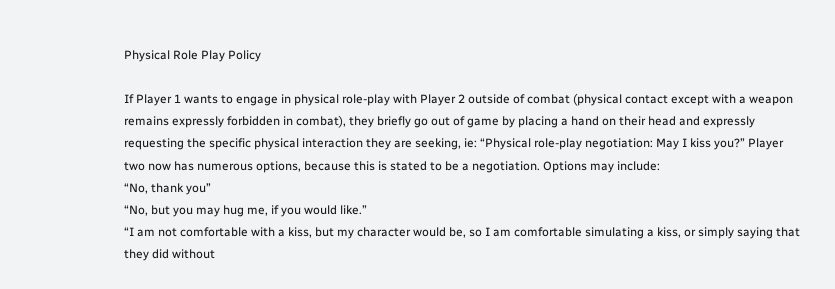Physical Role Play Policy

If Player 1 wants to engage in physical role-play with Player 2 outside of combat (physical contact except with a weapon remains expressly forbidden in combat), they briefly go out of game by placing a hand on their head and expressly requesting the specific physical interaction they are seeking, ie: “Physical role-play negotiation: May I kiss you?” Player two now has numerous options, because this is stated to be a negotiation. Options may include:
“No, thank you”
“No, but you may hug me, if you would like.”
“I am not comfortable with a kiss, but my character would be, so I am comfortable simulating a kiss, or simply saying that they did without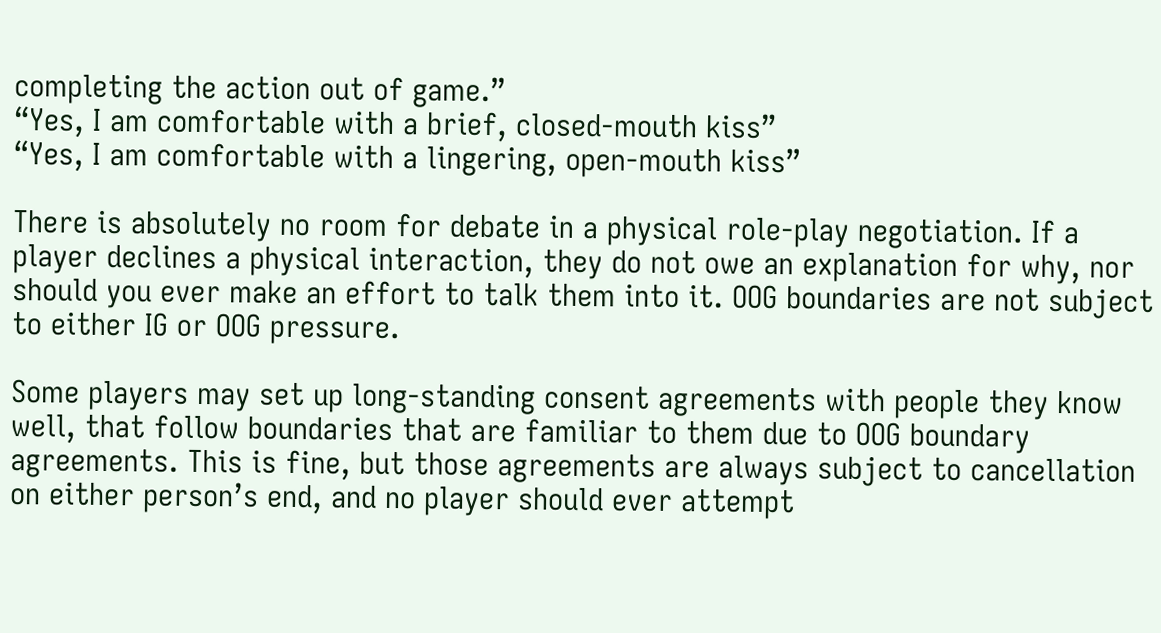completing the action out of game.”
“Yes, I am comfortable with a brief, closed-mouth kiss”
“Yes, I am comfortable with a lingering, open-mouth kiss”

There is absolutely no room for debate in a physical role-play negotiation. If a player declines a physical interaction, they do not owe an explanation for why, nor should you ever make an effort to talk them into it. OOG boundaries are not subject to either IG or OOG pressure.

Some players may set up long-standing consent agreements with people they know well, that follow boundaries that are familiar to them due to OOG boundary agreements. This is fine, but those agreements are always subject to cancellation on either person’s end, and no player should ever attempt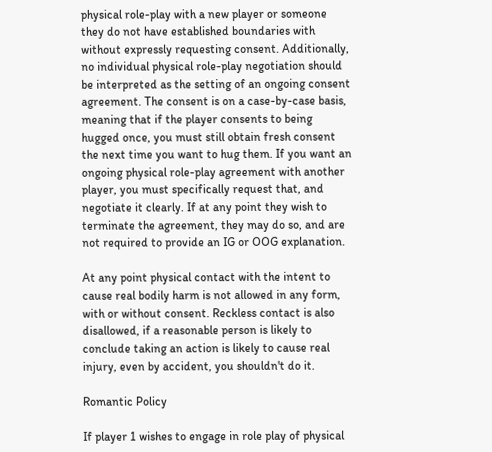physical role-play with a new player or someone they do not have established boundaries with without expressly requesting consent. Additionally, no individual physical role-play negotiation should be interpreted as the setting of an ongoing consent agreement. The consent is on a case-by-case basis, meaning that if the player consents to being hugged once, you must still obtain fresh consent the next time you want to hug them. If you want an ongoing physical role-play agreement with another player, you must specifically request that, and negotiate it clearly. If at any point they wish to terminate the agreement, they may do so, and are not required to provide an IG or OOG explanation.

At any point physical contact with the intent to cause real bodily harm is not allowed in any form, with or without consent. Reckless contact is also disallowed, if a reasonable person is likely to conclude taking an action is likely to cause real injury, even by accident, you shouldn't do it.

Romantic Policy

If player 1 wishes to engage in role play of physical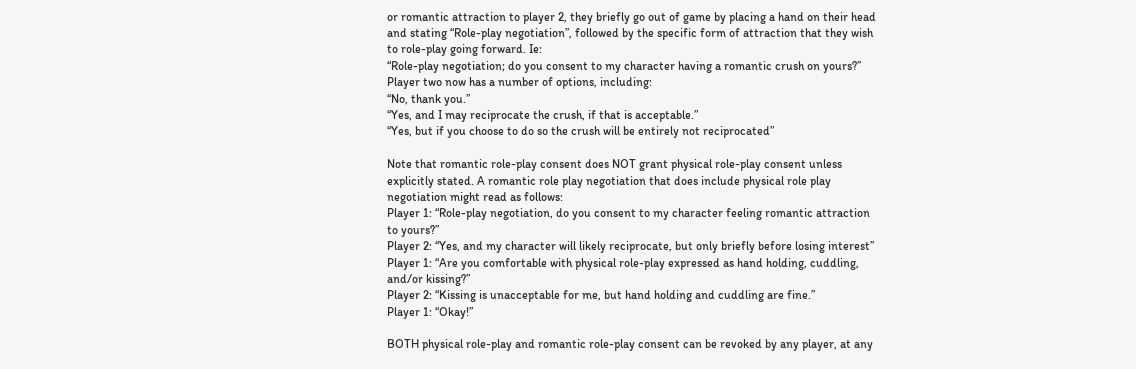or romantic attraction to player 2, they briefly go out of game by placing a hand on their head and stating “Role-play negotiation”, followed by the specific form of attraction that they wish to role-play going forward. Ie:
“Role-play negotiation; do you consent to my character having a romantic crush on yours?”
Player two now has a number of options, including:
“No, thank you.”
“Yes, and I may reciprocate the crush, if that is acceptable.”
“Yes, but if you choose to do so the crush will be entirely not reciprocated”

Note that romantic role-play consent does NOT grant physical role-play consent unless explicitly stated. A romantic role play negotiation that does include physical role play negotiation might read as follows:
Player 1: “Role-play negotiation, do you consent to my character feeling romantic attraction to yours?”
Player 2: “Yes, and my character will likely reciprocate, but only briefly before losing interest”
Player 1: “Are you comfortable with physical role-play expressed as hand holding, cuddling, and/or kissing?”
Player 2: “Kissing is unacceptable for me, but hand holding and cuddling are fine.”
Player 1: “Okay!”

BOTH physical role-play and romantic role-play consent can be revoked by any player, at any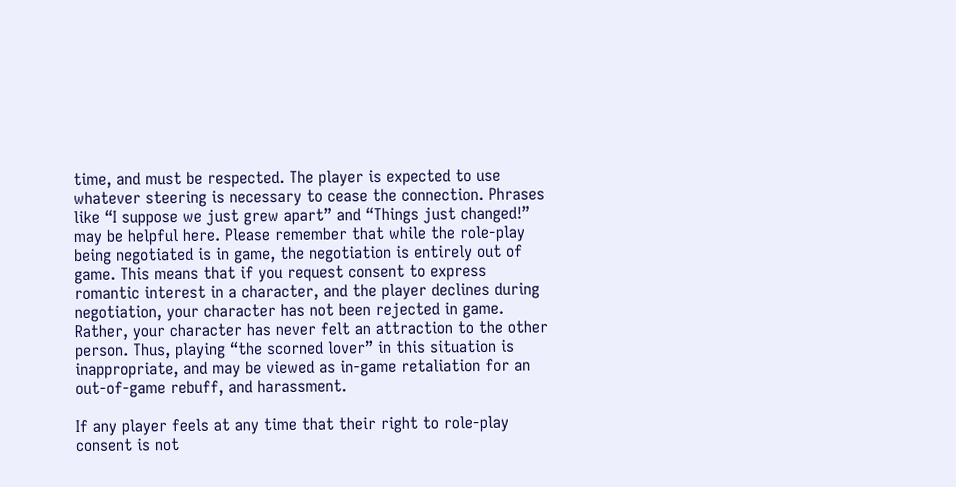time, and must be respected. The player is expected to use whatever steering is necessary to cease the connection. Phrases like “I suppose we just grew apart” and “Things just changed!” may be helpful here. Please remember that while the role-play being negotiated is in game, the negotiation is entirely out of game. This means that if you request consent to express romantic interest in a character, and the player declines during negotiation, your character has not been rejected in game. Rather, your character has never felt an attraction to the other person. Thus, playing “the scorned lover” in this situation is inappropriate, and may be viewed as in-game retaliation for an out-of-game rebuff, and harassment.

If any player feels at any time that their right to role-play consent is not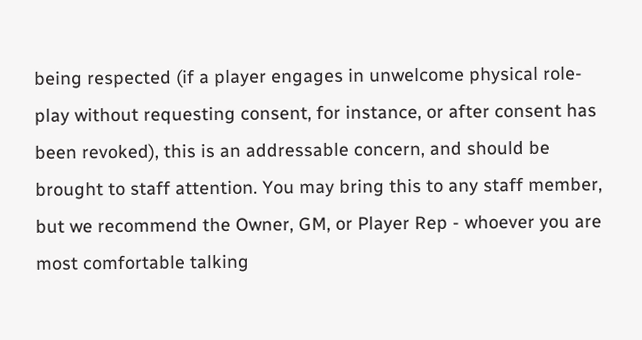being respected (if a player engages in unwelcome physical role-play without requesting consent, for instance, or after consent has been revoked), this is an addressable concern, and should be brought to staff attention. You may bring this to any staff member, but we recommend the Owner, GM, or Player Rep - whoever you are most comfortable talking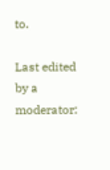to.

Last edited by a moderator: